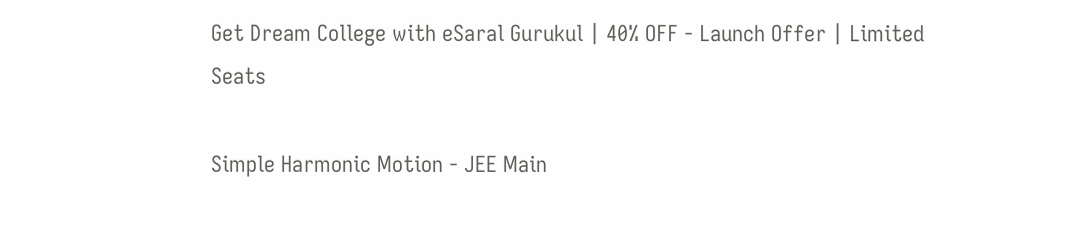Get Dream College with eSaral Gurukul | 40% OFF - Launch Offer | Limited Seats

Simple Harmonic Motion - JEE Main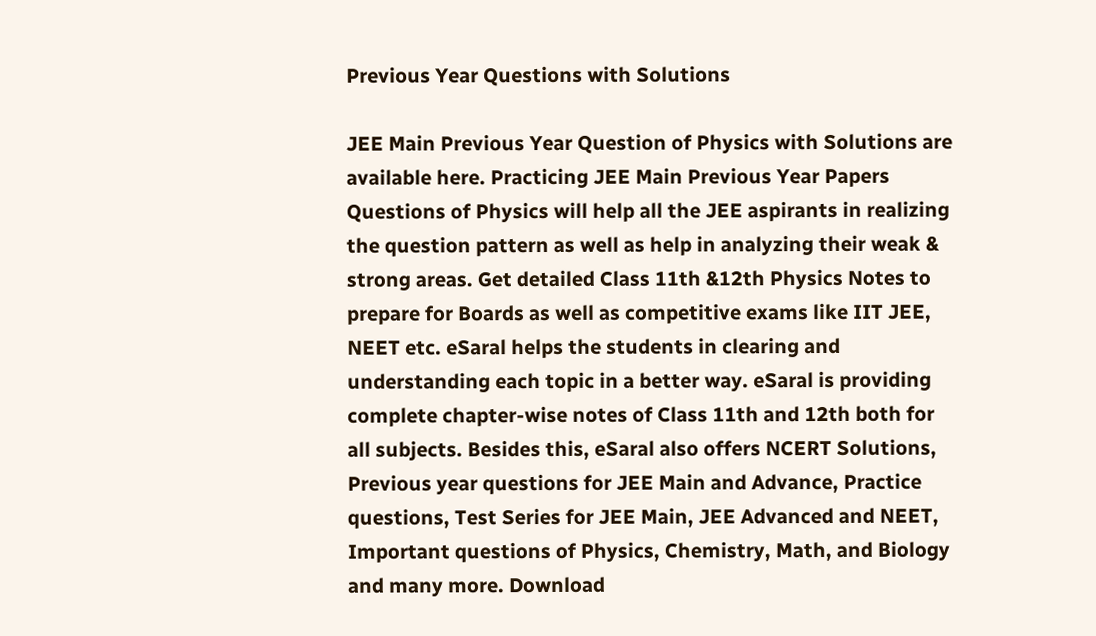Previous Year Questions with Solutions

JEE Main Previous Year Question of Physics with Solutions are available here. Practicing JEE Main Previous Year Papers Questions of Physics will help all the JEE aspirants in realizing the question pattern as well as help in analyzing their weak & strong areas. Get detailed Class 11th &12th Physics Notes to prepare for Boards as well as competitive exams like IIT JEE, NEET etc. eSaral helps the students in clearing and understanding each topic in a better way. eSaral is providing complete chapter-wise notes of Class 11th and 12th both for all subjects. Besides this, eSaral also offers NCERT Solutions, Previous year questions for JEE Main and Advance, Practice questions, Test Series for JEE Main, JEE Advanced and NEET, Important questions of Physics, Chemistry, Math, and Biology and many more. Download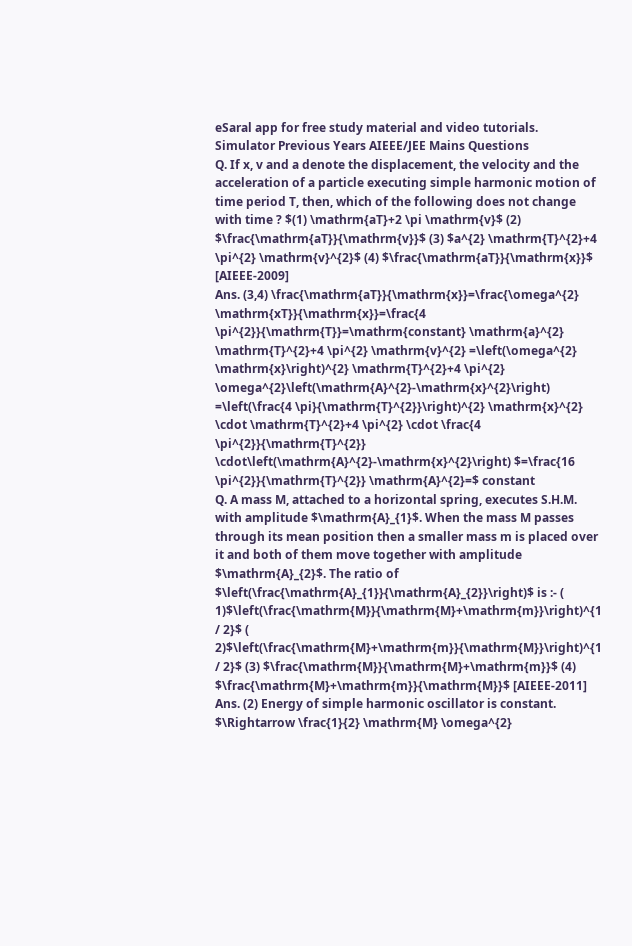eSaral app for free study material and video tutorials.   Simulator Previous Years AIEEE/JEE Mains Questions
Q. If x, v and a denote the displacement, the velocity and the acceleration of a particle executing simple harmonic motion of time period T, then, which of the following does not change with time ? $(1) \mathrm{aT}+2 \pi \mathrm{v}$ (2) $\frac{\mathrm{aT}}{\mathrm{v}}$ (3) $a^{2} \mathrm{T}^{2}+4 \pi^{2} \mathrm{v}^{2}$ (4) $\frac{\mathrm{aT}}{\mathrm{x}}$ [AIEEE-2009]
Ans. (3,4) \frac{\mathrm{aT}}{\mathrm{x}}=\frac{\omega^{2} \mathrm{xT}}{\mathrm{x}}=\frac{4 \pi^{2}}{\mathrm{T}}=\mathrm{constant} \mathrm{a}^{2} \mathrm{T}^{2}+4 \pi^{2} \mathrm{v}^{2} =\left(\omega^{2} \mathrm{x}\right)^{2} \mathrm{T}^{2}+4 \pi^{2} \omega^{2}\left(\mathrm{A}^{2}-\mathrm{x}^{2}\right) =\left(\frac{4 \pi}{\mathrm{T}^{2}}\right)^{2} \mathrm{x}^{2} \cdot \mathrm{T}^{2}+4 \pi^{2} \cdot \frac{4 \pi^{2}}{\mathrm{T}^{2}} \cdot\left(\mathrm{A}^{2}-\mathrm{x}^{2}\right) $=\frac{16 \pi^{2}}{\mathrm{T}^{2}} \mathrm{A}^{2}=$ constant
Q. A mass M, attached to a horizontal spring, executes S.H.M. with amplitude $\mathrm{A}_{1}$. When the mass M passes through its mean position then a smaller mass m is placed over it and both of them move together with amplitude $\mathrm{A}_{2}$. The ratio of $\left(\frac{\mathrm{A}_{1}}{\mathrm{A}_{2}}\right)$ is :- ( 1)$\left(\frac{\mathrm{M}}{\mathrm{M}+\mathrm{m}}\right)^{1 / 2}$ ( 2)$\left(\frac{\mathrm{M}+\mathrm{m}}{\mathrm{M}}\right)^{1 / 2}$ (3) $\frac{\mathrm{M}}{\mathrm{M}+\mathrm{m}}$ (4) $\frac{\mathrm{M}+\mathrm{m}}{\mathrm{M}}$ [AIEEE-2011]
Ans. (2) Energy of simple harmonic oscillator is constant. $\Rightarrow \frac{1}{2} \mathrm{M} \omega^{2}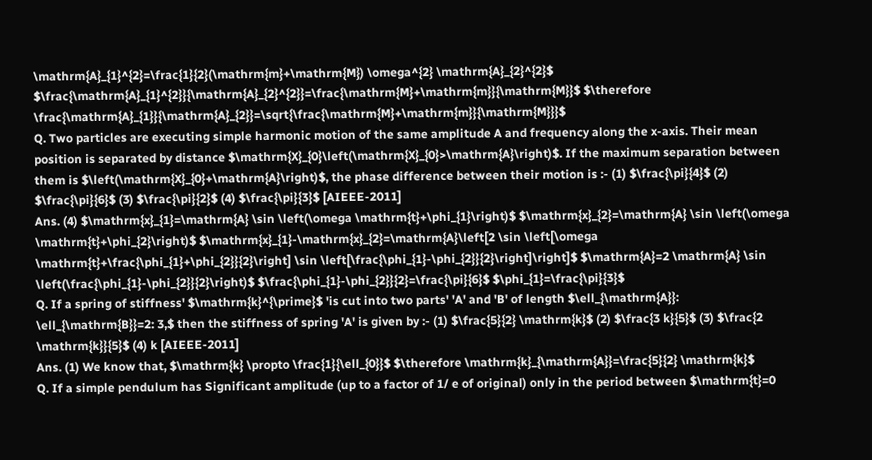\mathrm{A}_{1}^{2}=\frac{1}{2}(\mathrm{m}+\mathrm{M}) \omega^{2} \mathrm{A}_{2}^{2}$ $\frac{\mathrm{A}_{1}^{2}}{\mathrm{A}_{2}^{2}}=\frac{\mathrm{M}+\mathrm{m}}{\mathrm{M}}$ $\therefore \frac{\mathrm{A}_{1}}{\mathrm{A}_{2}}=\sqrt{\frac{\mathrm{M}+\mathrm{m}}{\mathrm{M}}}$
Q. Two particles are executing simple harmonic motion of the same amplitude A and frequency along the x-axis. Their mean position is separated by distance $\mathrm{X}_{0}\left(\mathrm{X}_{0}>\mathrm{A}\right)$. If the maximum separation between them is $\left(\mathrm{X}_{0}+\mathrm{A}\right)$, the phase difference between their motion is :- (1) $\frac{\pi}{4}$ (2) $\frac{\pi}{6}$ (3) $\frac{\pi}{2}$ (4) $\frac{\pi}{3}$ [AIEEE-2011]
Ans. (4) $\mathrm{x}_{1}=\mathrm{A} \sin \left(\omega \mathrm{t}+\phi_{1}\right)$ $\mathrm{x}_{2}=\mathrm{A} \sin \left(\omega \mathrm{t}+\phi_{2}\right)$ $\mathrm{x}_{1}-\mathrm{x}_{2}=\mathrm{A}\left[2 \sin \left[\omega \mathrm{t}+\frac{\phi_{1}+\phi_{2}}{2}\right] \sin \left[\frac{\phi_{1}-\phi_{2}}{2}\right]\right]$ $\mathrm{A}=2 \mathrm{A} \sin \left(\frac{\phi_{1}-\phi_{2}}{2}\right)$ $\frac{\phi_{1}-\phi_{2}}{2}=\frac{\pi}{6}$ $\phi_{1}=\frac{\pi}{3}$
Q. If a spring of stiffness' $\mathrm{k}^{\prime}$ 'is cut into two parts' 'A' and 'B' of length $\ell_{\mathrm{A}}: \ell_{\mathrm{B}}=2: 3,$ then the stiffness of spring 'A' is given by :- (1) $\frac{5}{2} \mathrm{k}$ (2) $\frac{3 k}{5}$ (3) $\frac{2 \mathrm{k}}{5}$ (4) k [AIEEE-2011]
Ans. (1) We know that, $\mathrm{k} \propto \frac{1}{\ell_{0}}$ $\therefore \mathrm{k}_{\mathrm{A}}=\frac{5}{2} \mathrm{k}$
Q. If a simple pendulum has Significant amplitude (up to a factor of 1/ e of original) only in the period between $\mathrm{t}=0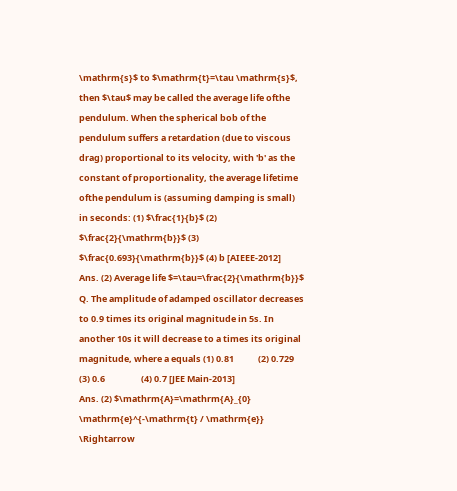\mathrm{s}$ to $\mathrm{t}=\tau \mathrm{s}$, then $\tau$ may be called the average life ofthe pendulum. When the spherical bob of the pendulum suffers a retardation (due to viscous drag) proportional to its velocity, with 'b' as the constant of proportionality, the average lifetime ofthe pendulum is (assuming damping is small) in seconds: (1) $\frac{1}{b}$ (2) $\frac{2}{\mathrm{b}}$ (3) $\frac{0.693}{\mathrm{b}}$ (4) b [AIEEE-2012]
Ans. (2) Average life $=\tau=\frac{2}{\mathrm{b}}$
Q. The amplitude of adamped oscillator decreases to 0.9 times its original magnitude in 5s. In another 10s it will decrease to a times its original magnitude, where a equals (1) 0.81            (2) 0.729               (3) 0.6                  (4) 0.7 [JEE Main-2013]
Ans. (2) $\mathrm{A}=\mathrm{A}_{0} \mathrm{e}^{-\mathrm{t} / \mathrm{e}} \Rightarrow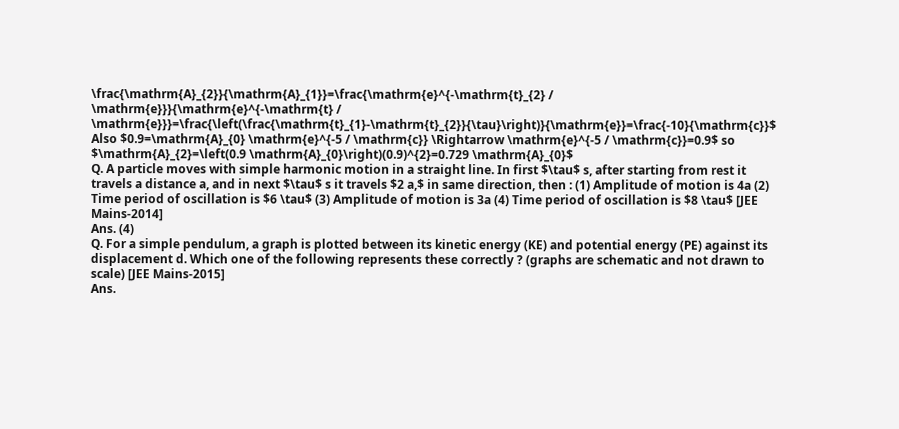\frac{\mathrm{A}_{2}}{\mathrm{A}_{1}}=\frac{\mathrm{e}^{-\mathrm{t}_{2} / \mathrm{e}}}{\mathrm{e}^{-\mathrm{t} / \mathrm{e}}}=\frac{\left(\frac{\mathrm{t}_{1}-\mathrm{t}_{2}}{\tau}\right)}{\mathrm{e}}=\frac{-10}{\mathrm{c}}$ Also $0.9=\mathrm{A}_{0} \mathrm{e}^{-5 / \mathrm{c}} \Rightarrow \mathrm{e}^{-5 / \mathrm{c}}=0.9$ so $\mathrm{A}_{2}=\left(0.9 \mathrm{A}_{0}\right)(0.9)^{2}=0.729 \mathrm{A}_{0}$
Q. A particle moves with simple harmonic motion in a straight line. In first $\tau$ s, after starting from rest it travels a distance a, and in next $\tau$ s it travels $2 a,$ in same direction, then : (1) Amplitude of motion is 4a (2) Time period of oscillation is $6 \tau$ (3) Amplitude of motion is 3a (4) Time period of oscillation is $8 \tau$ [JEE Mains-2014]
Ans. (4)
Q. For a simple pendulum, a graph is plotted between its kinetic energy (KE) and potential energy (PE) against its displacement d. Which one of the following represents these correctly ? (graphs are schematic and not drawn to scale) [JEE Mains-2015]
Ans.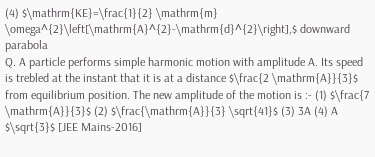(4) $\mathrm{KE}=\frac{1}{2} \mathrm{m} \omega^{2}\left[\mathrm{A}^{2}-\mathrm{d}^{2}\right],$ downward parabola
Q. A particle performs simple harmonic motion with amplitude A. Its speed is trebled at the instant that it is at a distance $\frac{2 \mathrm{A}}{3}$ from equilibrium position. The new amplitude of the motion is :- (1) $\frac{7 \mathrm{A}}{3}$ (2) $\frac{\mathrm{A}}{3} \sqrt{41}$ (3) 3A (4) A $\sqrt{3}$ [JEE Mains-2016]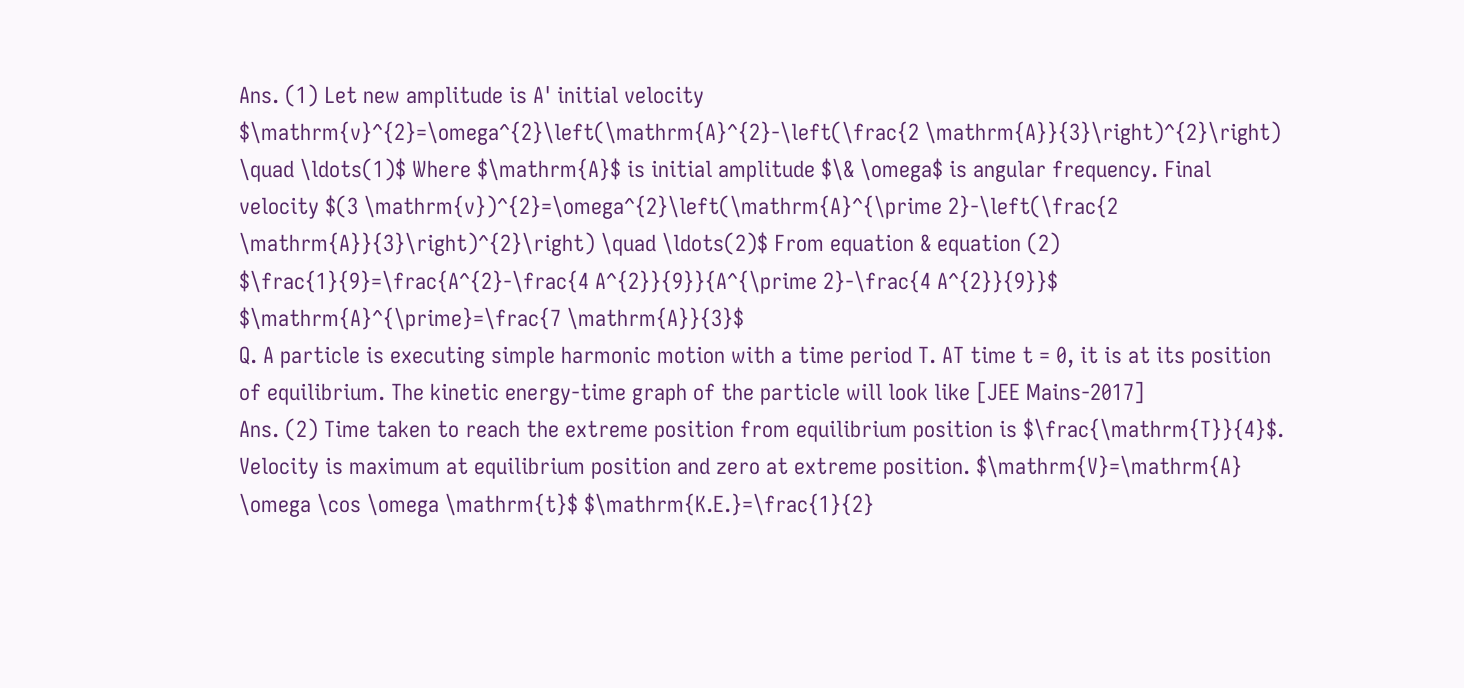Ans. (1) Let new amplitude is A' initial velocity $\mathrm{v}^{2}=\omega^{2}\left(\mathrm{A}^{2}-\left(\frac{2 \mathrm{A}}{3}\right)^{2}\right) \quad \ldots(1)$ Where $\mathrm{A}$ is initial amplitude $\& \omega$ is angular frequency. Final velocity $(3 \mathrm{v})^{2}=\omega^{2}\left(\mathrm{A}^{\prime 2}-\left(\frac{2 \mathrm{A}}{3}\right)^{2}\right) \quad \ldots(2)$ From equation & equation (2) $\frac{1}{9}=\frac{A^{2}-\frac{4 A^{2}}{9}}{A^{\prime 2}-\frac{4 A^{2}}{9}}$ $\mathrm{A}^{\prime}=\frac{7 \mathrm{A}}{3}$
Q. A particle is executing simple harmonic motion with a time period T. AT time t = 0, it is at its position of equilibrium. The kinetic energy-time graph of the particle will look like [JEE Mains-2017]
Ans. (2) Time taken to reach the extreme position from equilibrium position is $\frac{\mathrm{T}}{4}$. Velocity is maximum at equilibrium position and zero at extreme position. $\mathrm{V}=\mathrm{A} \omega \cos \omega \mathrm{t}$ $\mathrm{K.E.}=\frac{1}{2}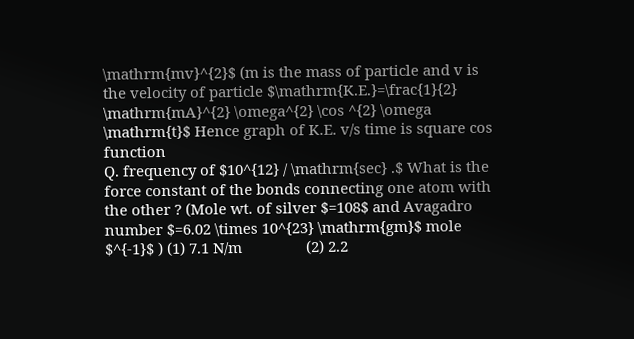\mathrm{mv}^{2}$ (m is the mass of particle and v is the velocity of particle $\mathrm{K.E.}=\frac{1}{2} \mathrm{mA}^{2} \omega^{2} \cos ^{2} \omega \mathrm{t}$ Hence graph of K.E. v/s time is square cos function
Q. frequency of $10^{12} / \mathrm{sec} .$ What is the force constant of the bonds connecting one atom with the other ? (Mole wt. of silver $=108$ and Avagadro number $=6.02 \times 10^{23} \mathrm{gm}$ mole $^{-1}$ ) (1) 7.1 N/m                (2) 2.2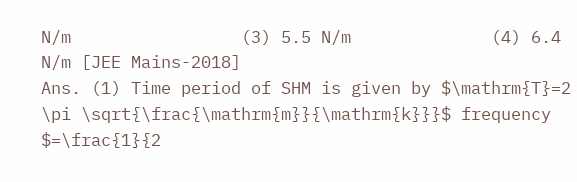N/m                 (3) 5.5 N/m              (4) 6.4 N/m [JEE Mains-2018]
Ans. (1) Time period of SHM is given by $\mathrm{T}=2 \pi \sqrt{\frac{\mathrm{m}}{\mathrm{k}}}$ frequency $=\frac{1}{2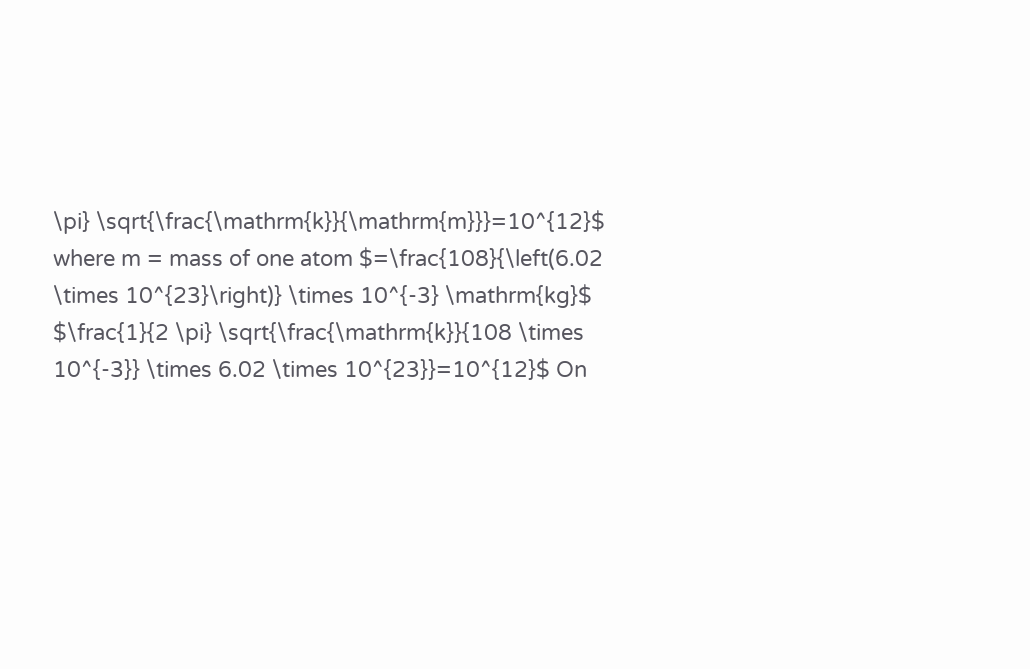\pi} \sqrt{\frac{\mathrm{k}}{\mathrm{m}}}=10^{12}$ where m = mass of one atom $=\frac{108}{\left(6.02 \times 10^{23}\right)} \times 10^{-3} \mathrm{kg}$ $\frac{1}{2 \pi} \sqrt{\frac{\mathrm{k}}{108 \times 10^{-3}} \times 6.02 \times 10^{23}}=10^{12}$ On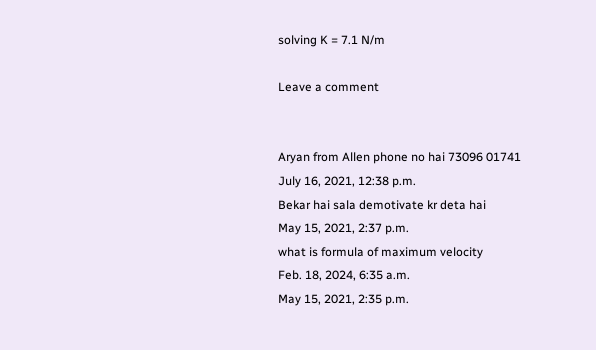solving K = 7.1 N/m

Leave a comment


Aryan from Allen phone no hai 73096 01741
July 16, 2021, 12:38 p.m.
Bekar hai sala demotivate kr deta hai
May 15, 2021, 2:37 p.m.
what is formula of maximum velocity
Feb. 18, 2024, 6:35 a.m.
May 15, 2021, 2:35 p.m.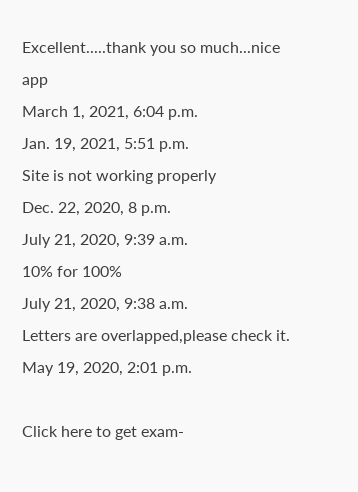Excellent.....thank you so much...nice app
March 1, 2021, 6:04 p.m.
Jan. 19, 2021, 5:51 p.m.
Site is not working properly
Dec. 22, 2020, 8 p.m.
July 21, 2020, 9:39 a.m.
10% for 100%
July 21, 2020, 9:38 a.m.
Letters are overlapped,please check it.
May 19, 2020, 2:01 p.m.

Click here to get exam-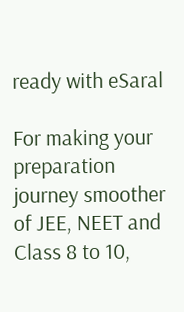ready with eSaral

For making your preparation journey smoother of JEE, NEET and Class 8 to 10,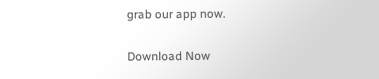grab our app now.

Download Now